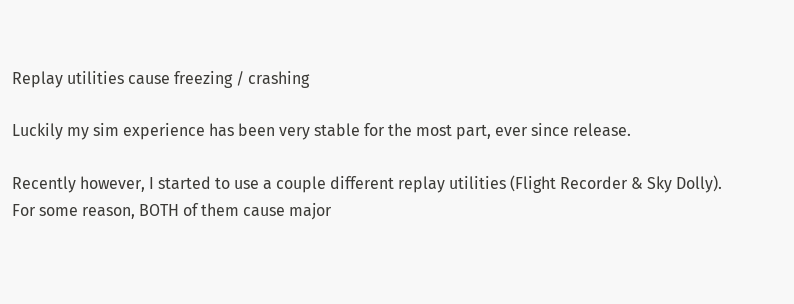Replay utilities cause freezing / crashing

Luckily my sim experience has been very stable for the most part, ever since release.

Recently however, I started to use a couple different replay utilities (Flight Recorder & Sky Dolly). For some reason, BOTH of them cause major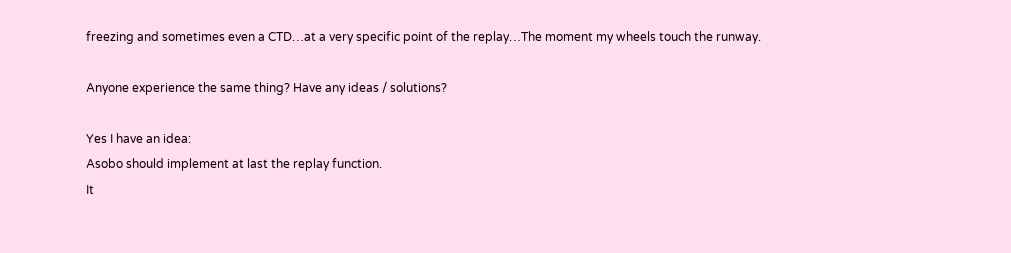freezing and sometimes even a CTD…at a very specific point of the replay…The moment my wheels touch the runway.

Anyone experience the same thing? Have any ideas / solutions?

Yes I have an idea:
Asobo should implement at last the replay function.
It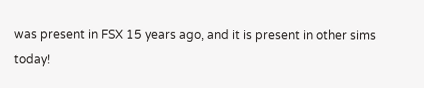was present in FSX 15 years ago, and it is present in other sims today!